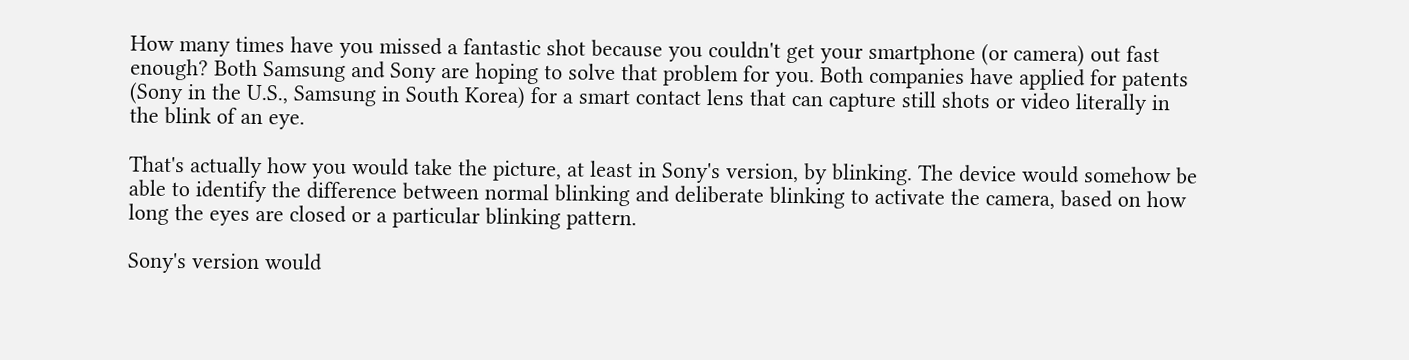How many times have you missed a fantastic shot because you couldn't get your smartphone (or camera) out fast enough? Both Samsung and Sony are hoping to solve that problem for you. Both companies have applied for patents (Sony in the U.S., Samsung in South Korea) for a smart contact lens that can capture still shots or video literally in the blink of an eye.

That's actually how you would take the picture, at least in Sony's version, by blinking. The device would somehow be able to identify the difference between normal blinking and deliberate blinking to activate the camera, based on how long the eyes are closed or a particular blinking pattern.

Sony's version would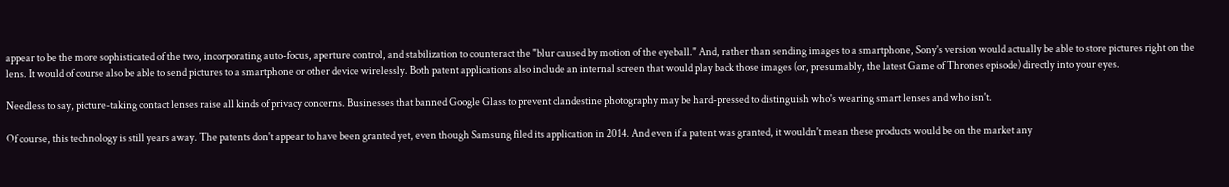appear to be the more sophisticated of the two, incorporating auto-focus, aperture control, and stabilization to counteract the "blur caused by motion of the eyeball." And, rather than sending images to a smartphone, Sony's version would actually be able to store pictures right on the lens. It would of course also be able to send pictures to a smartphone or other device wirelessly. Both patent applications also include an internal screen that would play back those images (or, presumably, the latest Game of Thrones episode) directly into your eyes.

Needless to say, picture-taking contact lenses raise all kinds of privacy concerns. Businesses that banned Google Glass to prevent clandestine photography may be hard-pressed to distinguish who's wearing smart lenses and who isn't.

Of course, this technology is still years away. The patents don't appear to have been granted yet, even though Samsung filed its application in 2014. And even if a patent was granted, it wouldn't mean these products would be on the market any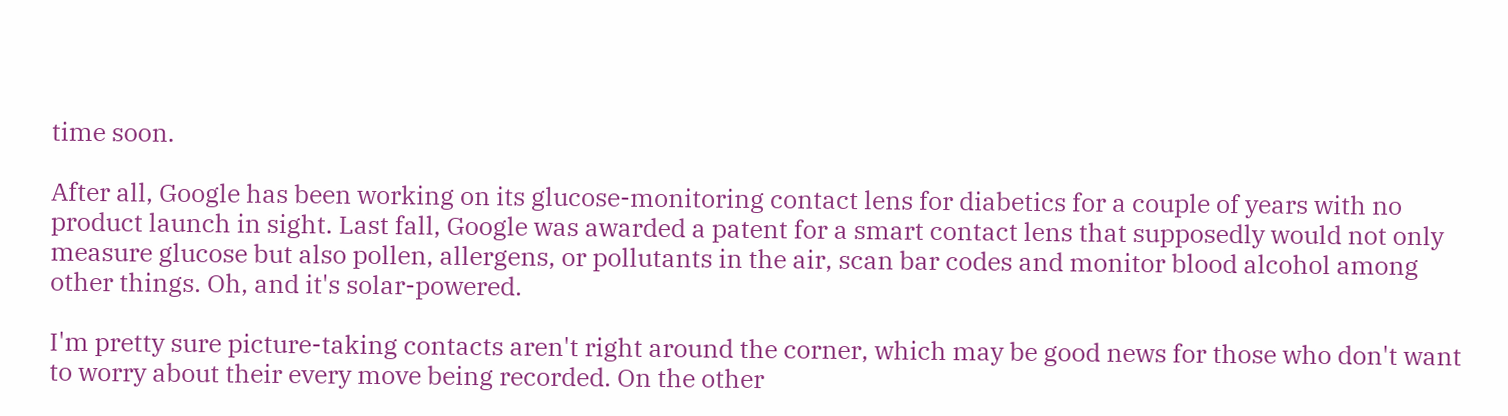time soon.

After all, Google has been working on its glucose-monitoring contact lens for diabetics for a couple of years with no product launch in sight. Last fall, Google was awarded a patent for a smart contact lens that supposedly would not only measure glucose but also pollen, allergens, or pollutants in the air, scan bar codes and monitor blood alcohol among other things. Oh, and it's solar-powered.

I'm pretty sure picture-taking contacts aren't right around the corner, which may be good news for those who don't want to worry about their every move being recorded. On the other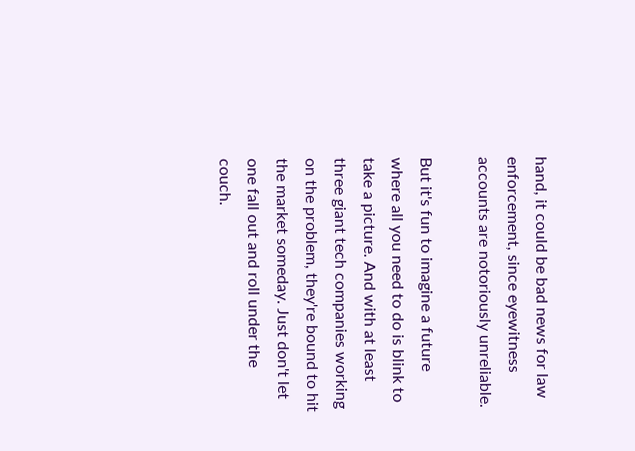hand, it could be bad news for law enforcement, since eyewitness accounts are notoriously unreliable.

But it's fun to imagine a future where all you need to do is blink to take a picture. And with at least three giant tech companies working on the problem, they're bound to hit the market someday. Just don't let one fall out and roll under the couch.